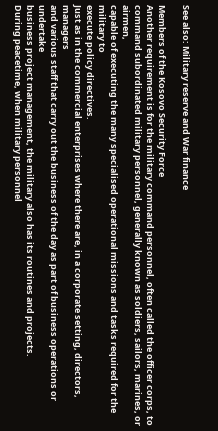See also: Military reserve and War finance

Members of the Kosovo Security Force
Another requirement is for the military command personnel, often called the officer corps, to
command subordinated military personnel, generally known as soldiers, sailors, marines, or airmen,
capable of executing the many specialised operational missions and tasks required for the military to
execute policy directives.
Just as in the commercial enterprises where there are, in a corporate setting, directors, managers
and various staff that carry out the business of the day as part of business operations or undertake
business project management, the military also has its routines and projects.
During peacetime, when military personnel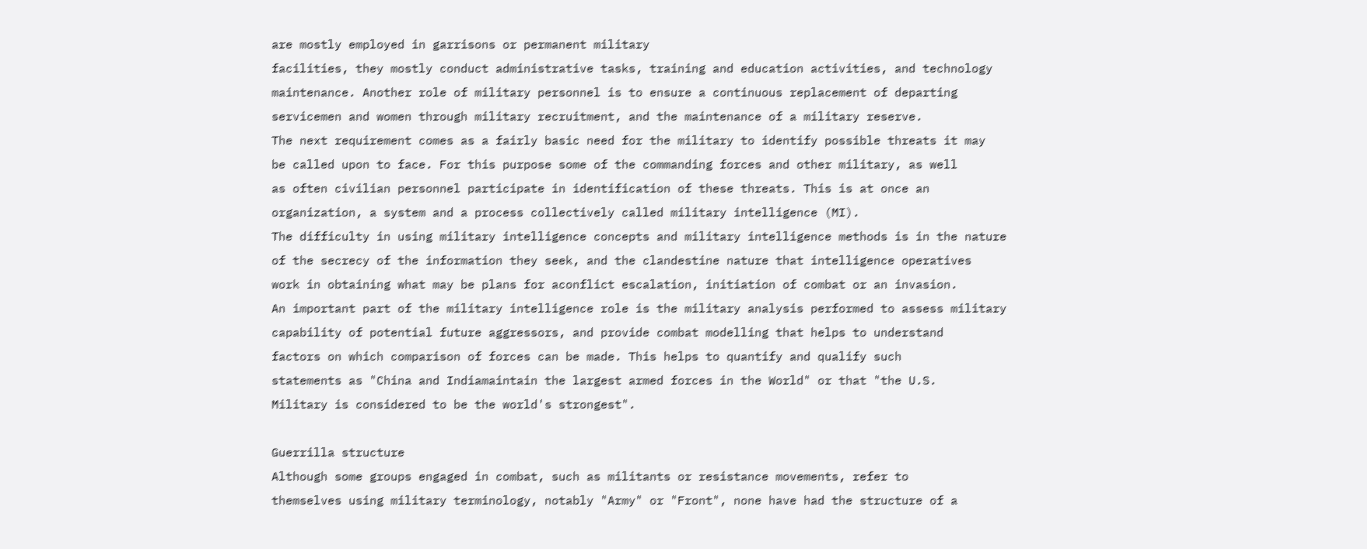are mostly employed in garrisons or permanent military
facilities, they mostly conduct administrative tasks, training and education activities, and technology
maintenance. Another role of military personnel is to ensure a continuous replacement of departing
servicemen and women through military recruitment, and the maintenance of a military reserve.
The next requirement comes as a fairly basic need for the military to identify possible threats it may
be called upon to face. For this purpose some of the commanding forces and other military, as well
as often civilian personnel participate in identification of these threats. This is at once an
organization, a system and a process collectively called military intelligence (MI).
The difficulty in using military intelligence concepts and military intelligence methods is in the nature
of the secrecy of the information they seek, and the clandestine nature that intelligence operatives
work in obtaining what may be plans for aconflict escalation, initiation of combat or an invasion.
An important part of the military intelligence role is the military analysis performed to assess military
capability of potential future aggressors, and provide combat modelling that helps to understand
factors on which comparison of forces can be made. This helps to quantify and qualify such
statements as "China and Indiamaintain the largest armed forces in the World" or that "the U.S.
Military is considered to be the world's strongest".

Guerrilla structure
Although some groups engaged in combat, such as militants or resistance movements, refer to
themselves using military terminology, notably "Army" or "Front", none have had the structure of a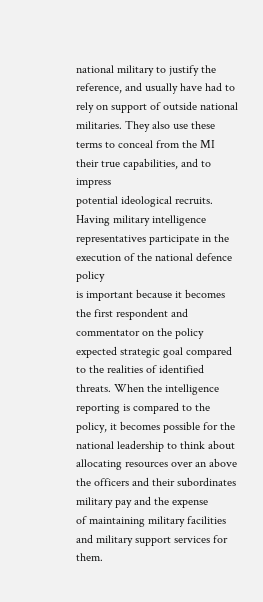national military to justify the reference, and usually have had to rely on support of outside national
militaries. They also use these terms to conceal from the MI their true capabilities, and to impress
potential ideological recruits.
Having military intelligence representatives participate in the execution of the national defence policy
is important because it becomes the first respondent and commentator on the policy
expected strategic goal compared to the realities of identified threats. When the intelligence
reporting is compared to the policy, it becomes possible for the national leadership to think about
allocating resources over an above the officers and their subordinates military pay and the expense
of maintaining military facilities and military support services for them.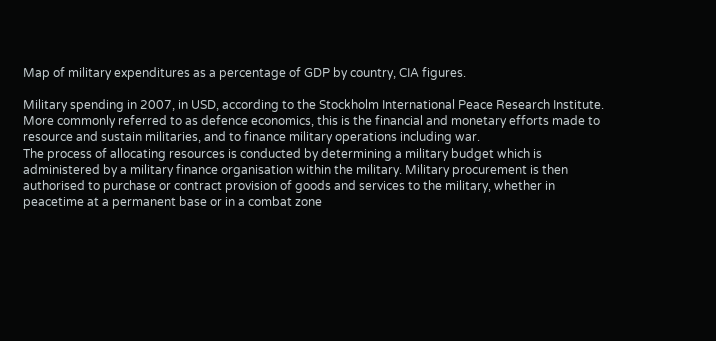Map of military expenditures as a percentage of GDP by country, CIA figures.

Military spending in 2007, in USD, according to the Stockholm International Peace Research Institute.
More commonly referred to as defence economics, this is the financial and monetary efforts made to
resource and sustain militaries, and to finance military operations including war.
The process of allocating resources is conducted by determining a military budget which is
administered by a military finance organisation within the military. Military procurement is then
authorised to purchase or contract provision of goods and services to the military, whether in
peacetime at a permanent base or in a combat zone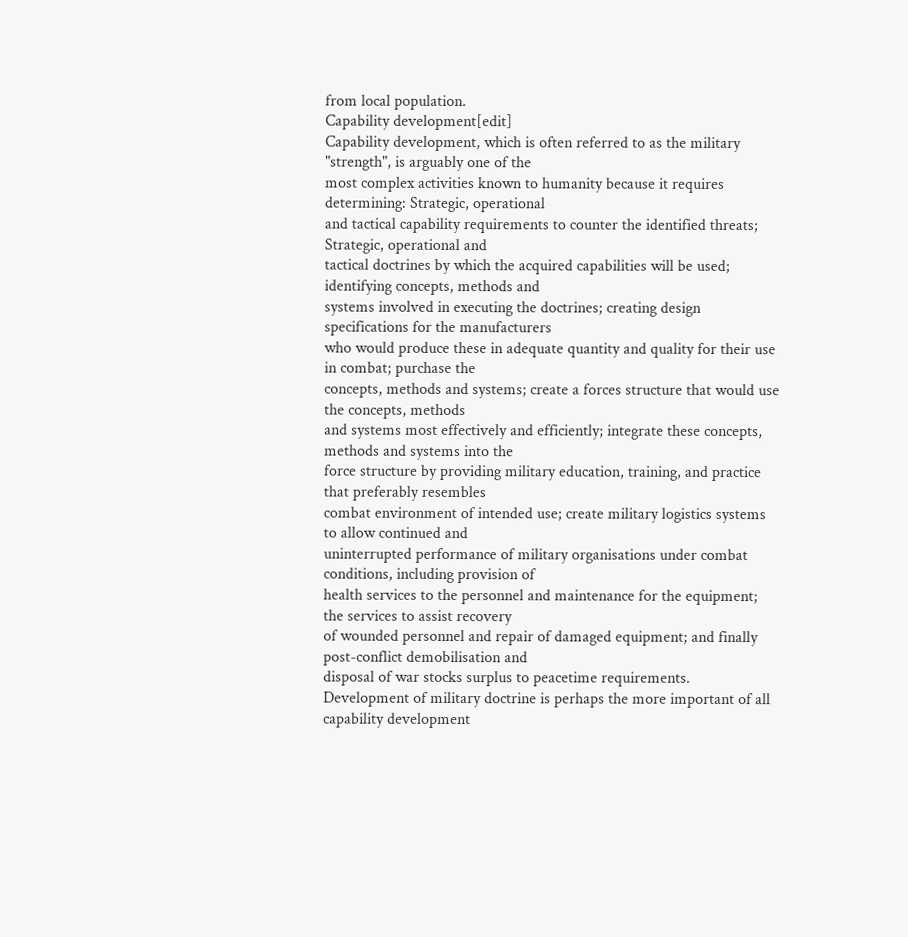from local population.
Capability development[edit]
Capability development, which is often referred to as the military "strength", is arguably one of the
most complex activities known to humanity because it requires determining: Strategic, operational
and tactical capability requirements to counter the identified threats; Strategic, operational and
tactical doctrines by which the acquired capabilities will be used; identifying concepts, methods and
systems involved in executing the doctrines; creating design specifications for the manufacturers
who would produce these in adequate quantity and quality for their use in combat; purchase the
concepts, methods and systems; create a forces structure that would use the concepts, methods
and systems most effectively and efficiently; integrate these concepts, methods and systems into the
force structure by providing military education, training, and practice that preferably resembles
combat environment of intended use; create military logistics systems to allow continued and
uninterrupted performance of military organisations under combat conditions, including provision of
health services to the personnel and maintenance for the equipment; the services to assist recovery
of wounded personnel and repair of damaged equipment; and finally post-conflict demobilisation and
disposal of war stocks surplus to peacetime requirements.
Development of military doctrine is perhaps the more important of all capability development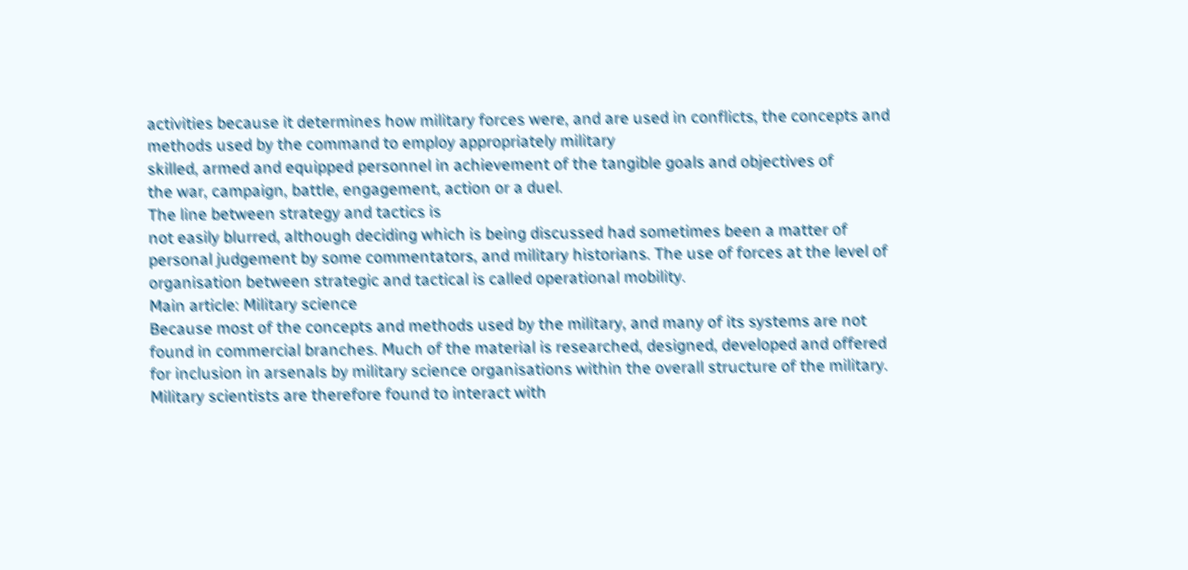activities because it determines how military forces were, and are used in conflicts, the concepts and
methods used by the command to employ appropriately military
skilled, armed and equipped personnel in achievement of the tangible goals and objectives of
the war, campaign, battle, engagement, action or a duel.
The line between strategy and tactics is
not easily blurred, although deciding which is being discussed had sometimes been a matter of
personal judgement by some commentators, and military historians. The use of forces at the level of
organisation between strategic and tactical is called operational mobility.
Main article: Military science
Because most of the concepts and methods used by the military, and many of its systems are not
found in commercial branches. Much of the material is researched, designed, developed and offered
for inclusion in arsenals by military science organisations within the overall structure of the military.
Military scientists are therefore found to interact with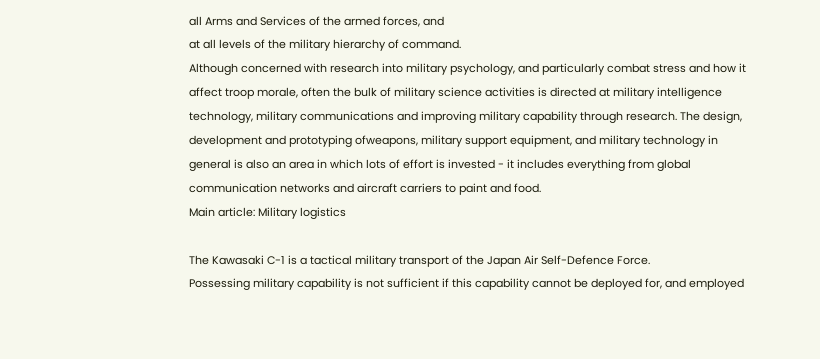all Arms and Services of the armed forces, and
at all levels of the military hierarchy of command.
Although concerned with research into military psychology, and particularly combat stress and how it
affect troop morale, often the bulk of military science activities is directed at military intelligence
technology, military communications and improving military capability through research. The design,
development and prototyping ofweapons, military support equipment, and military technology in
general is also an area in which lots of effort is invested - it includes everything from global
communication networks and aircraft carriers to paint and food.
Main article: Military logistics

The Kawasaki C-1 is a tactical military transport of the Japan Air Self-Defence Force.
Possessing military capability is not sufficient if this capability cannot be deployed for, and employed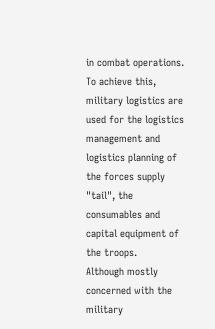in combat operations. To achieve this, military logistics are used for the logistics management and
logistics planning of the forces supply "tail", the consumables and capital equipment of the troops.
Although mostly concerned with the military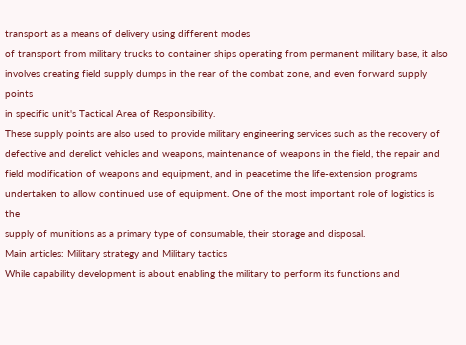transport as a means of delivery using different modes
of transport from military trucks to container ships operating from permanent military base, it also
involves creating field supply dumps in the rear of the combat zone, and even forward supply points
in specific unit's Tactical Area of Responsibility.
These supply points are also used to provide military engineering services such as the recovery of
defective and derelict vehicles and weapons, maintenance of weapons in the field, the repair and
field modification of weapons and equipment, and in peacetime the life-extension programs
undertaken to allow continued use of equipment. One of the most important role of logistics is the
supply of munitions as a primary type of consumable, their storage and disposal.
Main articles: Military strategy and Military tactics
While capability development is about enabling the military to perform its functions and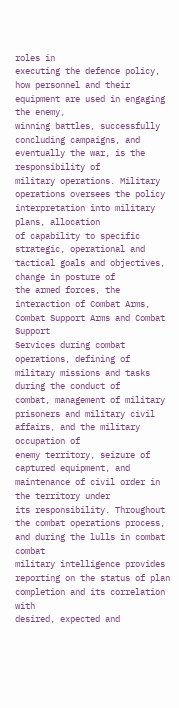roles in
executing the defence policy, how personnel and their equipment are used in engaging the enemy,
winning battles, successfully concluding campaigns, and eventually the war, is the responsibility of
military operations. Military operations oversees the policy interpretation into military plans, allocation
of capability to specific strategic, operational and tactical goals and objectives, change in posture of
the armed forces, the interaction of Combat Arms, Combat Support Arms and Combat Support
Services during combat operations, defining of military missions and tasks during the conduct of
combat, management of military prisoners and military civil affairs, and the military occupation of
enemy territory, seizure of captured equipment, and maintenance of civil order in the territory under
its responsibility. Throughout the combat operations process, and during the lulls in combat combat
military intelligence provides reporting on the status of plan completion and its correlation with
desired, expected and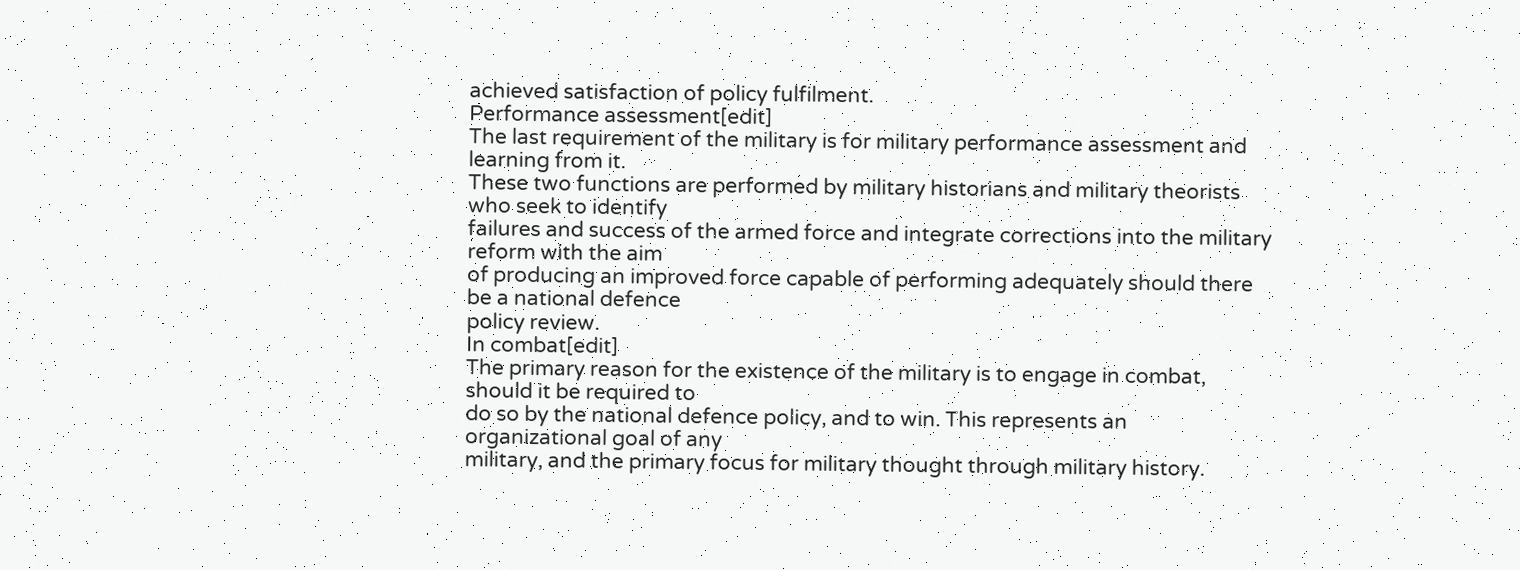achieved satisfaction of policy fulfilment.
Performance assessment[edit]
The last requirement of the military is for military performance assessment and learning from it.
These two functions are performed by military historians and military theorists who seek to identify
failures and success of the armed force and integrate corrections into the military reform with the aim
of producing an improved force capable of performing adequately should there be a national defence
policy review.
In combat[edit]
The primary reason for the existence of the military is to engage in combat, should it be required to
do so by the national defence policy, and to win. This represents an organizational goal of any
military, and the primary focus for military thought through military history.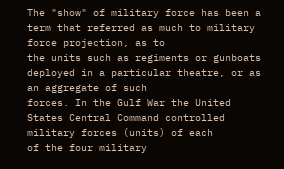The "show" of military force has been a term that referred as much to military force projection, as to
the units such as regiments or gunboats deployed in a particular theatre, or as an aggregate of such
forces. In the Gulf War the United States Central Command controlled military forces (units) of each
of the four military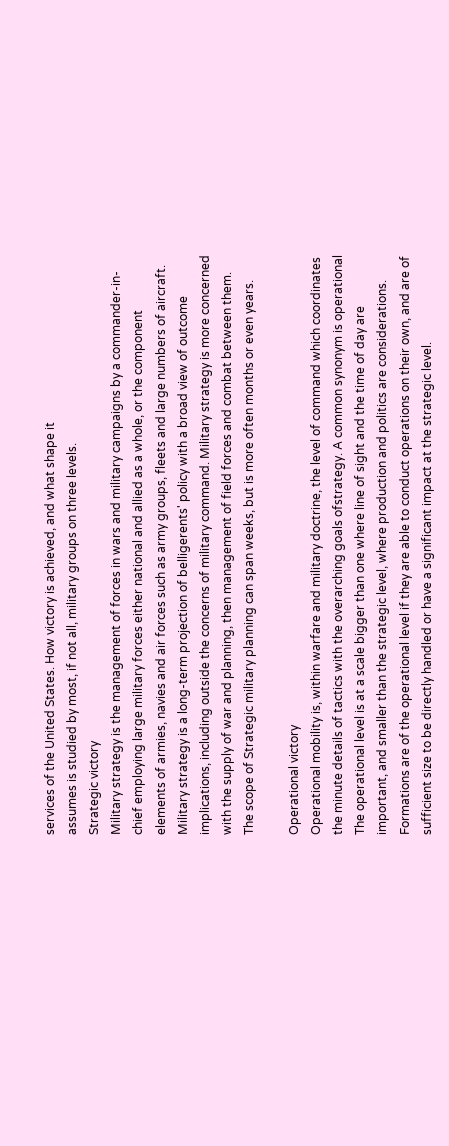services of the United States. How victory is achieved, and what shape it
assumes is studied by most, if not all, military groups on three levels.
Strategic victory
Military strategy is the management of forces in wars and military campaigns by a commander-in-
chief employing large military forces either national and allied as a whole, or the component
elements of armies, navies and air forces such as army groups, fleets and large numbers of aircraft.
Military strategy is a long-term projection of belligerents' policy with a broad view of outcome
implications, including outside the concerns of military command. Military strategy is more concerned
with the supply of war and planning, then management of field forces and combat between them.
The scope of Strategic military planning can span weeks, but is more often months or even years.

Operational victory
Operational mobility is, within warfare and military doctrine, the level of command which coordinates
the minute details of tactics with the overarching goals ofstrategy. A common synonym is operational
The operational level is at a scale bigger than one where line of sight and the time of day are
important, and smaller than the strategic level, where production and politics are considerations.
Formations are of the operational level if they are able to conduct operations on their own, and are of
sufficient size to be directly handled or have a significant impact at the strategic level.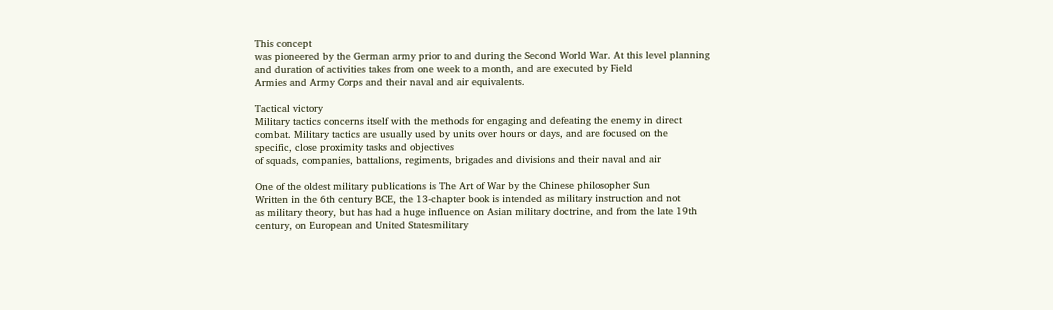This concept
was pioneered by the German army prior to and during the Second World War. At this level planning
and duration of activities takes from one week to a month, and are executed by Field
Armies and Army Corps and their naval and air equivalents.

Tactical victory
Military tactics concerns itself with the methods for engaging and defeating the enemy in direct
combat. Military tactics are usually used by units over hours or days, and are focused on the
specific, close proximity tasks and objectives
of squads, companies, battalions, regiments, brigades and divisions and their naval and air

One of the oldest military publications is The Art of War by the Chinese philosopher Sun
Written in the 6th century BCE, the 13-chapter book is intended as military instruction and not
as military theory, but has had a huge influence on Asian military doctrine, and from the late 19th
century, on European and United Statesmilitary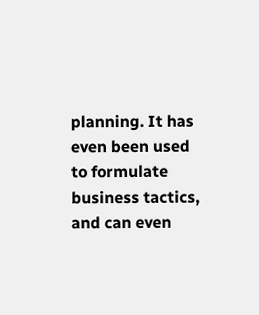planning. It has even been used to formulate
business tactics, and can even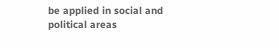be applied in social and political areas